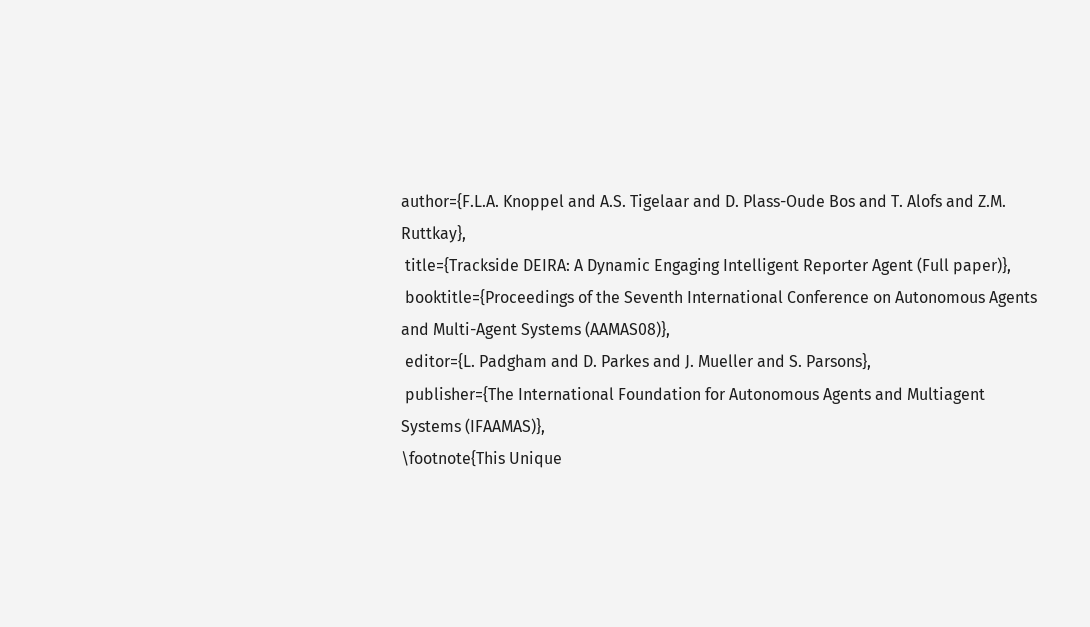author={F.L.A. Knoppel and A.S. Tigelaar and D. Plass-Oude Bos and T. Alofs and Z.M. Ruttkay},
 title={Trackside DEIRA: A Dynamic Engaging Intelligent Reporter Agent (Full paper)},
 booktitle={Proceedings of the Seventh International Conference on Autonomous Agents and Multi-Agent Systems (AAMAS08)},
 editor={L. Padgham and D. Parkes and J. Mueller and S. Parsons},
 publisher={The International Foundation for Autonomous Agents and Multiagent Systems (IFAAMAS)},
\footnote{This Unique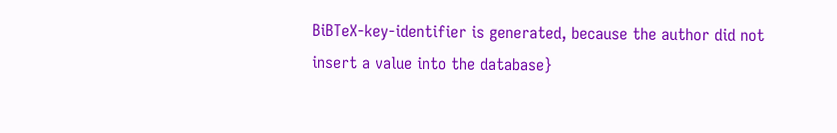BiBTeX-key-identifier is generated, because the author did not insert a value into the database}